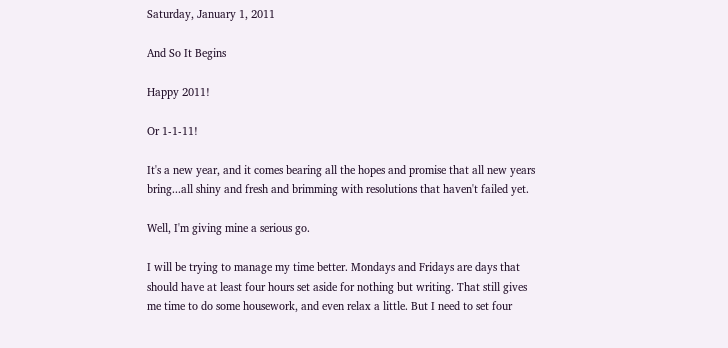Saturday, January 1, 2011

And So It Begins

Happy 2011!

Or 1-1-11!

It's a new year, and it comes bearing all the hopes and promise that all new years bring...all shiny and fresh and brimming with resolutions that haven't failed yet.

Well, I'm giving mine a serious go.

I will be trying to manage my time better. Mondays and Fridays are days that should have at least four hours set aside for nothing but writing. That still gives me time to do some housework, and even relax a little. But I need to set four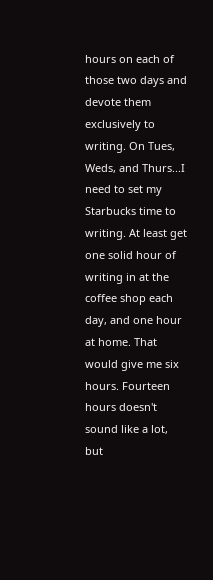hours on each of those two days and devote them exclusively to writing. On Tues, Weds, and Thurs...I need to set my Starbucks time to writing. At least get one solid hour of writing in at the coffee shop each day, and one hour at home. That would give me six hours. Fourteen hours doesn't sound like a lot, but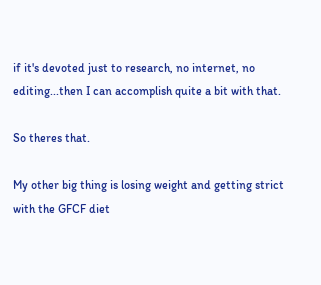if it's devoted just to research, no internet, no editing...then I can accomplish quite a bit with that.

So theres that.

My other big thing is losing weight and getting strict with the GFCF diet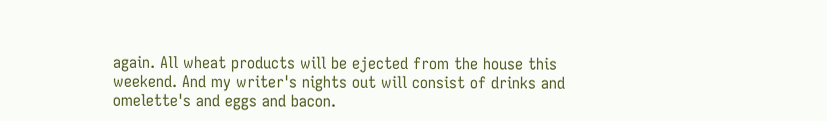again. All wheat products will be ejected from the house this weekend. And my writer's nights out will consist of drinks and omelette's and eggs and bacon.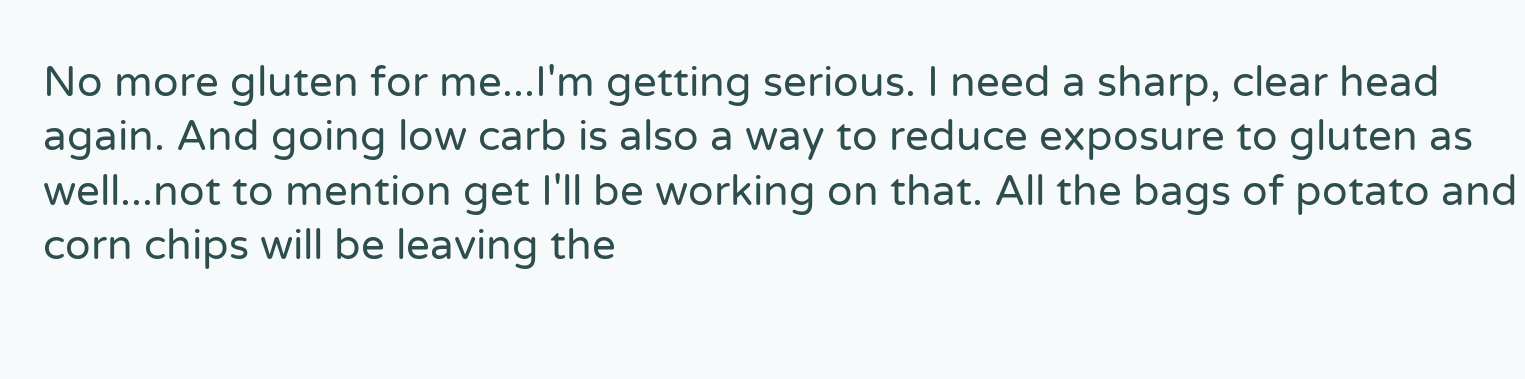No more gluten for me...I'm getting serious. I need a sharp, clear head again. And going low carb is also a way to reduce exposure to gluten as well...not to mention get I'll be working on that. All the bags of potato and corn chips will be leaving the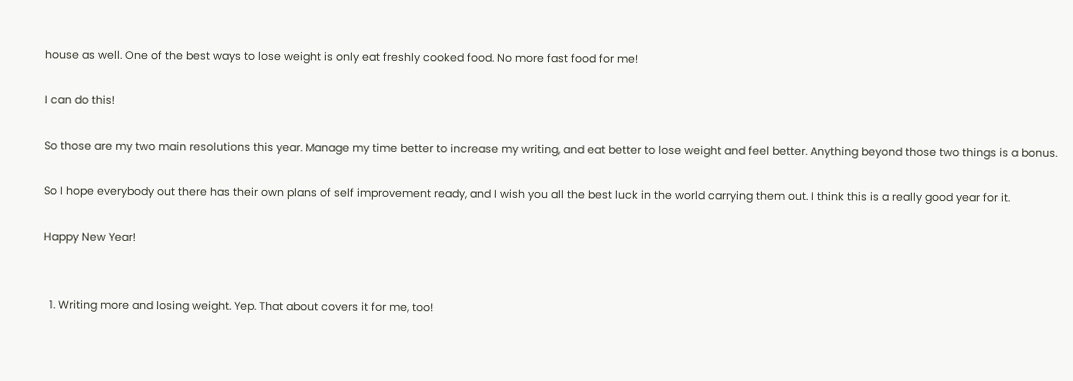house as well. One of the best ways to lose weight is only eat freshly cooked food. No more fast food for me!

I can do this!

So those are my two main resolutions this year. Manage my time better to increase my writing, and eat better to lose weight and feel better. Anything beyond those two things is a bonus.

So I hope everybody out there has their own plans of self improvement ready, and I wish you all the best luck in the world carrying them out. I think this is a really good year for it.

Happy New Year!


  1. Writing more and losing weight. Yep. That about covers it for me, too!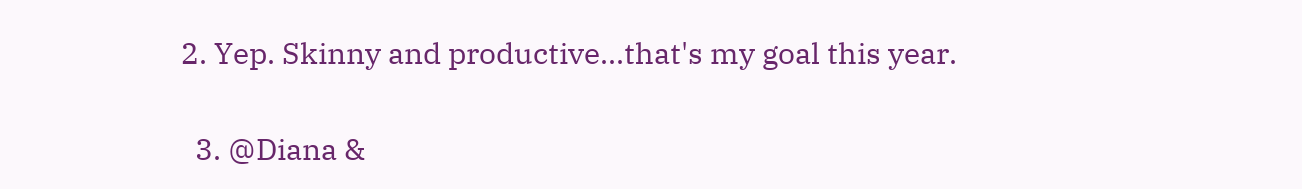2. Yep. Skinny and productive...that's my goal this year.

  3. @Diana &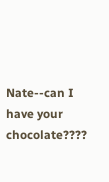Nate--can I have your chocolate????